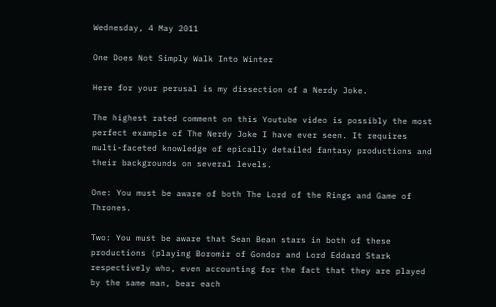Wednesday, 4 May 2011

One Does Not Simply Walk Into Winter

Here for your perusal is my dissection of a Nerdy Joke.

The highest rated comment on this Youtube video is possibly the most perfect example of The Nerdy Joke I have ever seen. It requires multi-faceted knowledge of epically detailed fantasy productions and their backgrounds on several levels.

One: You must be aware of both The Lord of the Rings and Game of Thrones.

Two: You must be aware that Sean Bean stars in both of these productions (playing Boromir of Gondor and Lord Eddard Stark respectively who, even accounting for the fact that they are played by the same man, bear each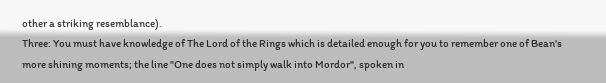other a striking resemblance).
Three: You must have knowledge of The Lord of the Rings which is detailed enough for you to remember one of Bean's more shining moments; the line "One does not simply walk into Mordor", spoken in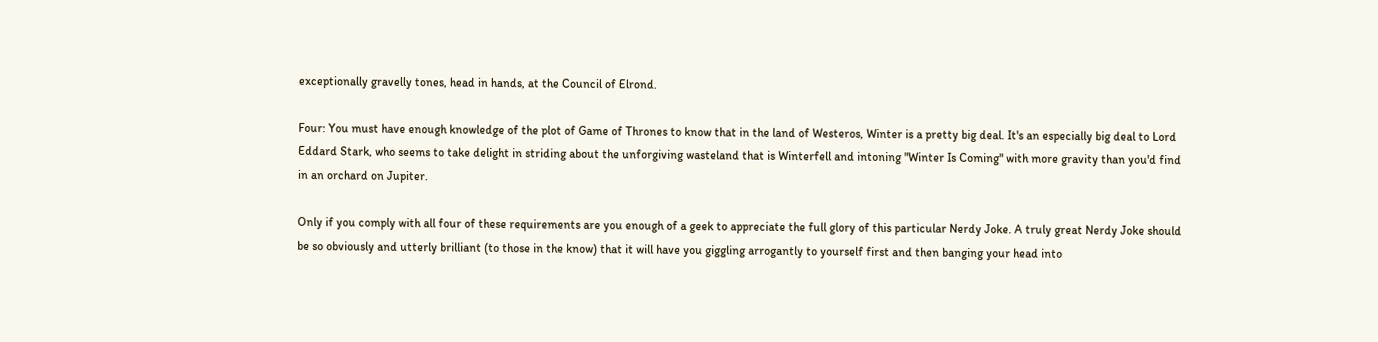exceptionally gravelly tones, head in hands, at the Council of Elrond.

Four: You must have enough knowledge of the plot of Game of Thrones to know that in the land of Westeros, Winter is a pretty big deal. It's an especially big deal to Lord Eddard Stark, who seems to take delight in striding about the unforgiving wasteland that is Winterfell and intoning "Winter Is Coming" with more gravity than you'd find in an orchard on Jupiter.

Only if you comply with all four of these requirements are you enough of a geek to appreciate the full glory of this particular Nerdy Joke. A truly great Nerdy Joke should be so obviously and utterly brilliant (to those in the know) that it will have you giggling arrogantly to yourself first and then banging your head into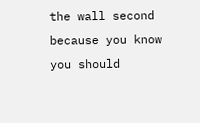the wall second because you know you should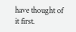have thought of it first.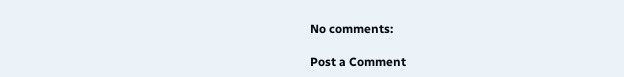No comments:

Post a Comment